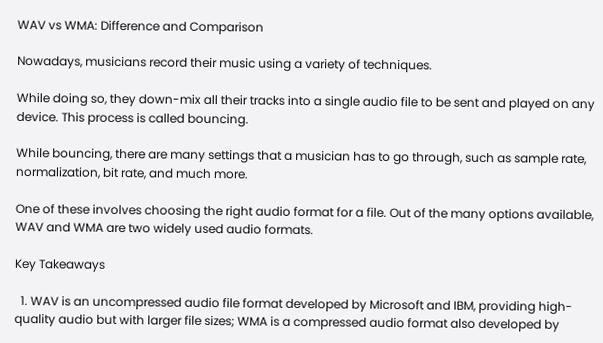WAV vs WMA: Difference and Comparison

Nowadays, musicians record their music using a variety of techniques.

While doing so, they down-mix all their tracks into a single audio file to be sent and played on any device. This process is called bouncing.

While bouncing, there are many settings that a musician has to go through, such as sample rate, normalization, bit rate, and much more.

One of these involves choosing the right audio format for a file. Out of the many options available, WAV and WMA are two widely used audio formats.

Key Takeaways

  1. WAV is an uncompressed audio file format developed by Microsoft and IBM, providing high-quality audio but with larger file sizes; WMA is a compressed audio format also developed by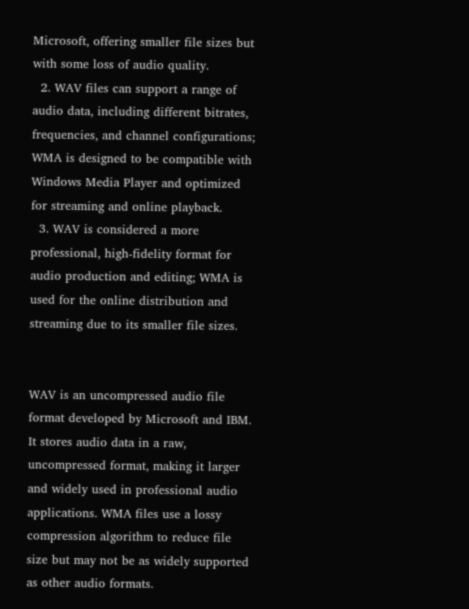Microsoft, offering smaller file sizes but with some loss of audio quality.
  2. WAV files can support a range of audio data, including different bitrates, frequencies, and channel configurations; WMA is designed to be compatible with Windows Media Player and optimized for streaming and online playback.
  3. WAV is considered a more professional, high-fidelity format for audio production and editing; WMA is used for the online distribution and streaming due to its smaller file sizes.


WAV is an uncompressed audio file format developed by Microsoft and IBM. It stores audio data in a raw, uncompressed format, making it larger and widely used in professional audio applications. WMA files use a lossy compression algorithm to reduce file size but may not be as widely supported as other audio formats.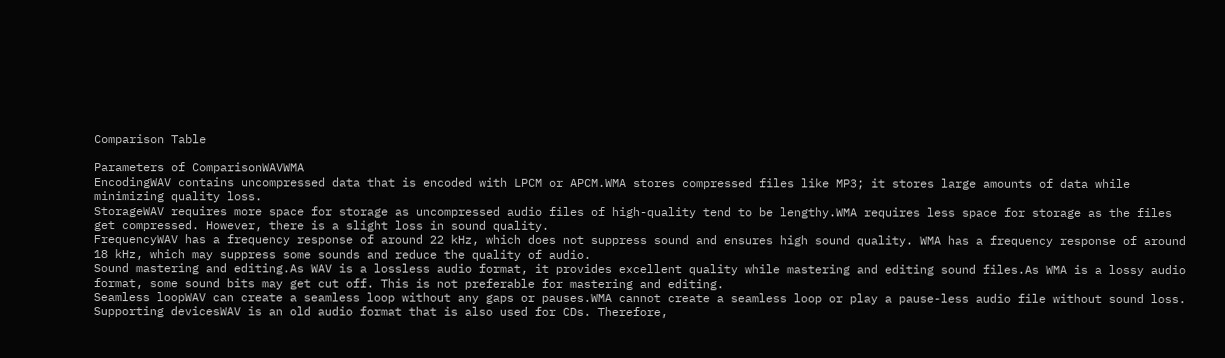Comparison Table

Parameters of ComparisonWAVWMA
EncodingWAV contains uncompressed data that is encoded with LPCM or APCM.WMA stores compressed files like MP3; it stores large amounts of data while minimizing quality loss.
StorageWAV requires more space for storage as uncompressed audio files of high-quality tend to be lengthy.WMA requires less space for storage as the files get compressed. However, there is a slight loss in sound quality.
FrequencyWAV has a frequency response of around 22 kHz, which does not suppress sound and ensures high sound quality. WMA has a frequency response of around 18 kHz, which may suppress some sounds and reduce the quality of audio.
Sound mastering and editing.As WAV is a lossless audio format, it provides excellent quality while mastering and editing sound files.As WMA is a lossy audio format, some sound bits may get cut off. This is not preferable for mastering and editing.
Seamless loopWAV can create a seamless loop without any gaps or pauses.WMA cannot create a seamless loop or play a pause-less audio file without sound loss.
Supporting devicesWAV is an old audio format that is also used for CDs. Therefore,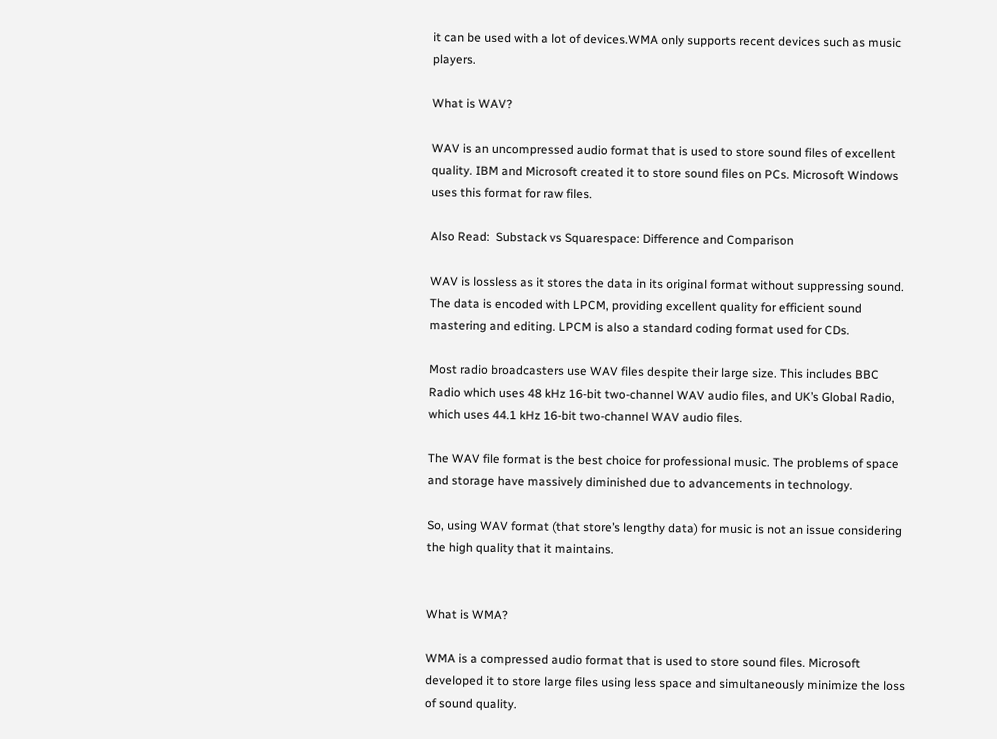it can be used with a lot of devices.WMA only supports recent devices such as music players.

What is WAV?

WAV is an uncompressed audio format that is used to store sound files of excellent quality. IBM and Microsoft created it to store sound files on PCs. Microsoft Windows uses this format for raw files.

Also Read:  Substack vs Squarespace: Difference and Comparison

WAV is lossless as it stores the data in its original format without suppressing sound. The data is encoded with LPCM, providing excellent quality for efficient sound mastering and editing. LPCM is also a standard coding format used for CDs.

Most radio broadcasters use WAV files despite their large size. This includes BBC Radio which uses 48 kHz 16-bit two-channel WAV audio files, and UK’s Global Radio, which uses 44.1 kHz 16-bit two-channel WAV audio files.

The WAV file format is the best choice for professional music. The problems of space and storage have massively diminished due to advancements in technology.

So, using WAV format (that store’s lengthy data) for music is not an issue considering the high quality that it maintains.


What is WMA?

WMA is a compressed audio format that is used to store sound files. Microsoft developed it to store large files using less space and simultaneously minimize the loss of sound quality.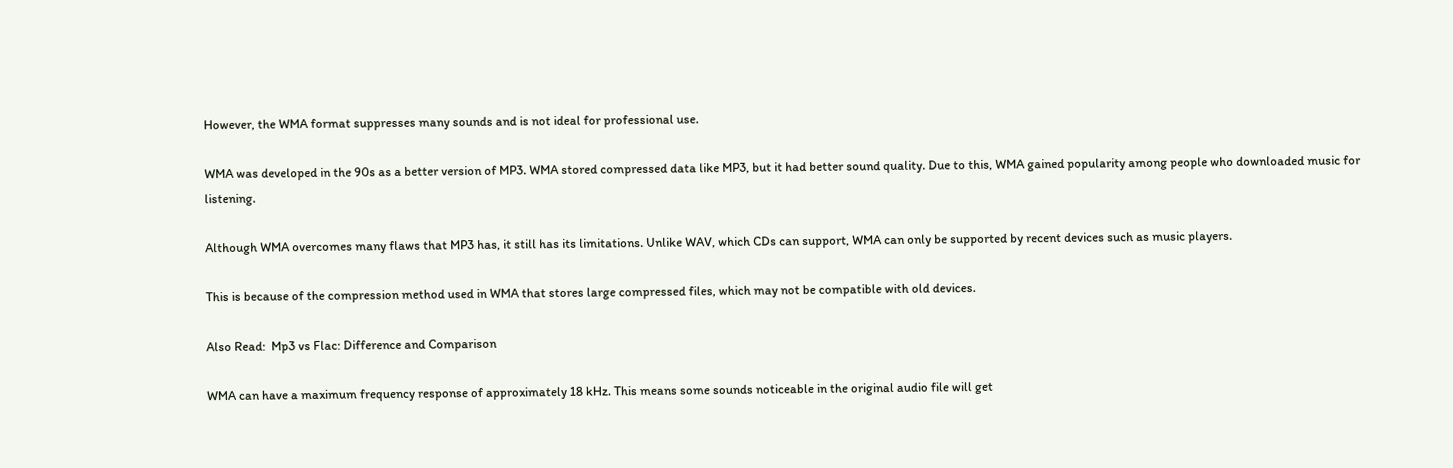However, the WMA format suppresses many sounds and is not ideal for professional use.

WMA was developed in the 90s as a better version of MP3. WMA stored compressed data like MP3, but it had better sound quality. Due to this, WMA gained popularity among people who downloaded music for listening.

Although WMA overcomes many flaws that MP3 has, it still has its limitations. Unlike WAV, which CDs can support, WMA can only be supported by recent devices such as music players.

This is because of the compression method used in WMA that stores large compressed files, which may not be compatible with old devices.

Also Read:  Mp3 vs Flac: Difference and Comparison

WMA can have a maximum frequency response of approximately 18 kHz. This means some sounds noticeable in the original audio file will get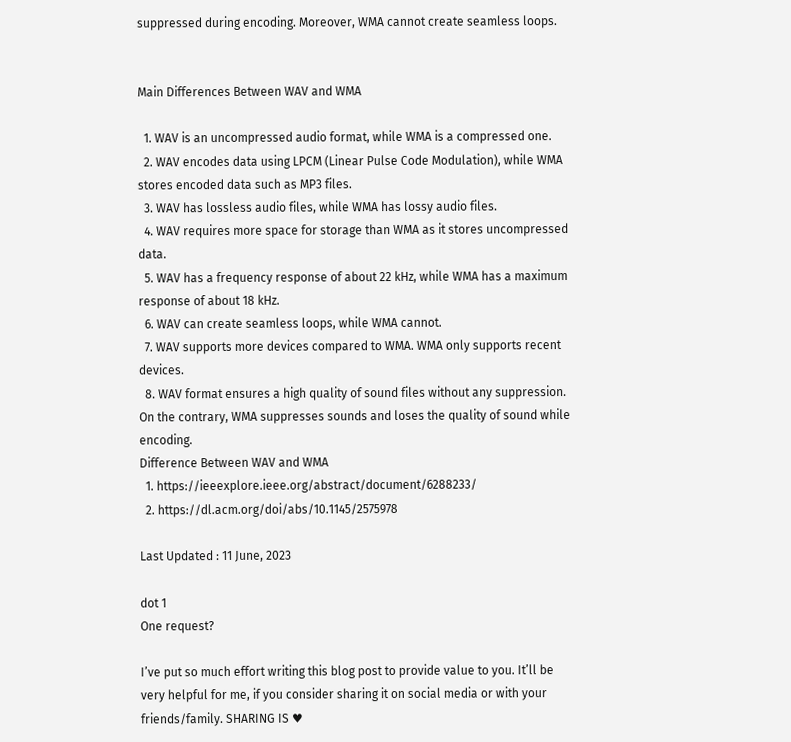suppressed during encoding. Moreover, WMA cannot create seamless loops.


Main Differences Between WAV and WMA

  1. WAV is an uncompressed audio format, while WMA is a compressed one.
  2. WAV encodes data using LPCM (Linear Pulse Code Modulation), while WMA stores encoded data such as MP3 files.
  3. WAV has lossless audio files, while WMA has lossy audio files.
  4. WAV requires more space for storage than WMA as it stores uncompressed data.
  5. WAV has a frequency response of about 22 kHz, while WMA has a maximum response of about 18 kHz.
  6. WAV can create seamless loops, while WMA cannot.
  7. WAV supports more devices compared to WMA. WMA only supports recent devices.
  8. WAV format ensures a high quality of sound files without any suppression. On the contrary, WMA suppresses sounds and loses the quality of sound while encoding.
Difference Between WAV and WMA
  1. https://ieeexplore.ieee.org/abstract/document/6288233/
  2. https://dl.acm.org/doi/abs/10.1145/2575978

Last Updated : 11 June, 2023

dot 1
One request?

I’ve put so much effort writing this blog post to provide value to you. It’ll be very helpful for me, if you consider sharing it on social media or with your friends/family. SHARING IS ♥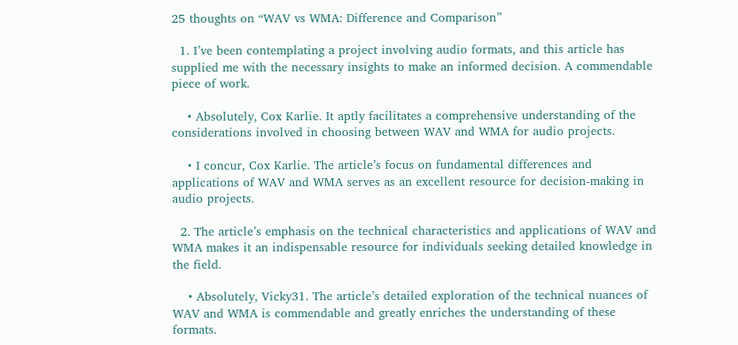25 thoughts on “WAV vs WMA: Difference and Comparison”

  1. I’ve been contemplating a project involving audio formats, and this article has supplied me with the necessary insights to make an informed decision. A commendable piece of work.

    • Absolutely, Cox Karlie. It aptly facilitates a comprehensive understanding of the considerations involved in choosing between WAV and WMA for audio projects.

    • I concur, Cox Karlie. The article’s focus on fundamental differences and applications of WAV and WMA serves as an excellent resource for decision-making in audio projects.

  2. The article’s emphasis on the technical characteristics and applications of WAV and WMA makes it an indispensable resource for individuals seeking detailed knowledge in the field.

    • Absolutely, Vicky31. The article’s detailed exploration of the technical nuances of WAV and WMA is commendable and greatly enriches the understanding of these formats.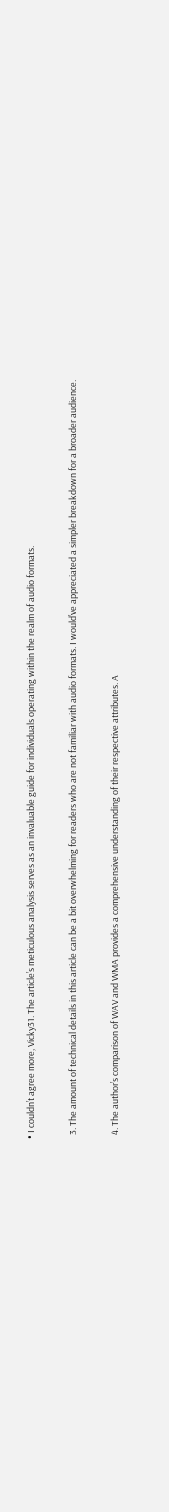• I couldn’t agree more, Vicky31. The article’s meticulous analysis serves as an invaluable guide for individuals operating within the realm of audio formats.

  3. The amount of technical details in this article can be a bit overwhelming for readers who are not familiar with audio formats. I would’ve appreciated a simpler breakdown for a broader audience.

  4. The author’s comparison of WAV and WMA provides a comprehensive understanding of their respective attributes. A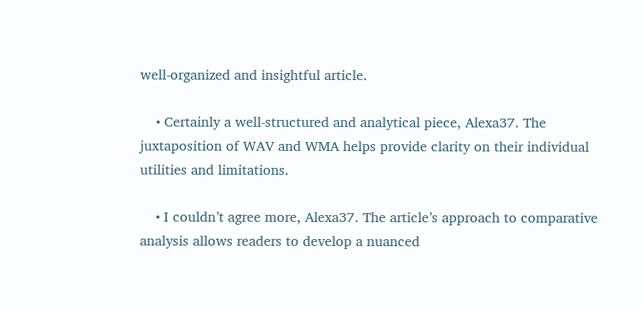well-organized and insightful article.

    • Certainly a well-structured and analytical piece, Alexa37. The juxtaposition of WAV and WMA helps provide clarity on their individual utilities and limitations.

    • I couldn’t agree more, Alexa37. The article’s approach to comparative analysis allows readers to develop a nuanced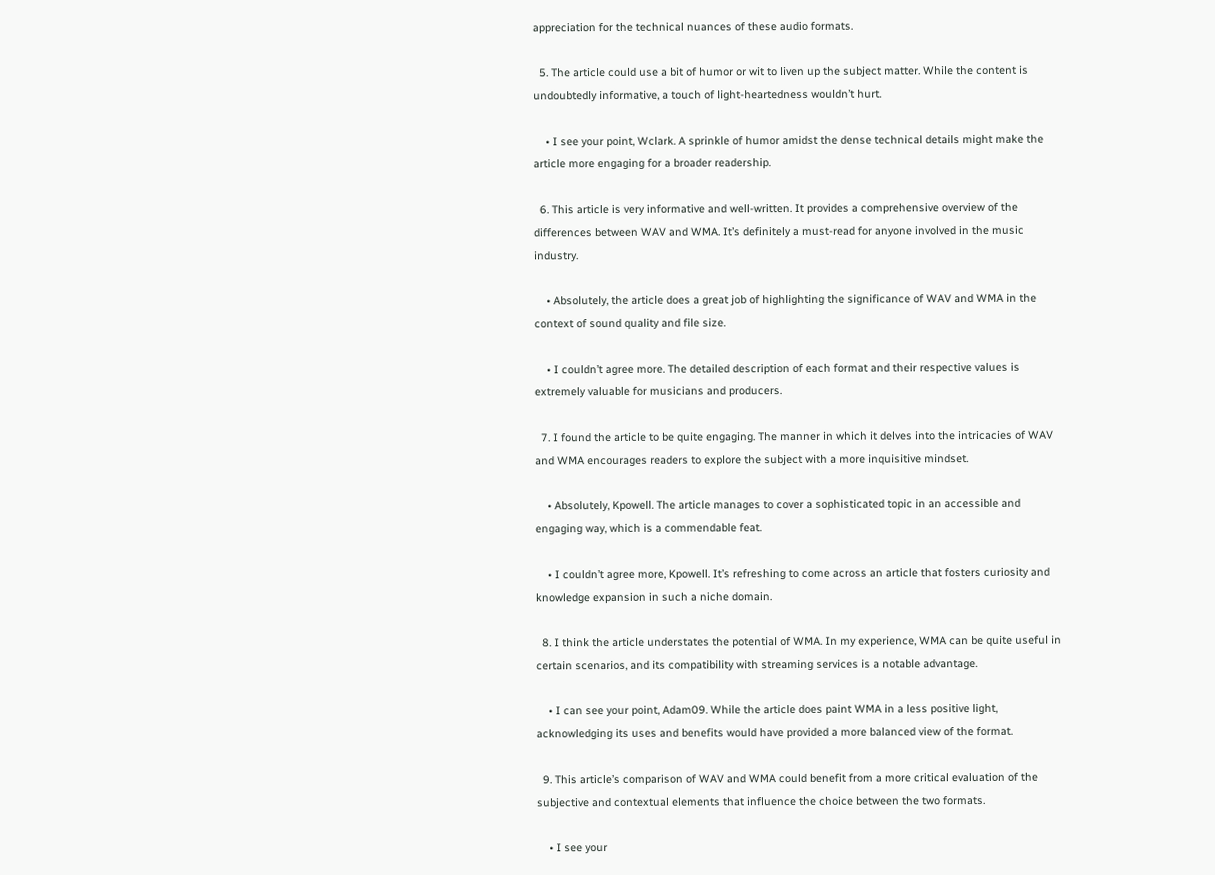appreciation for the technical nuances of these audio formats.

  5. The article could use a bit of humor or wit to liven up the subject matter. While the content is undoubtedly informative, a touch of light-heartedness wouldn’t hurt.

    • I see your point, Wclark. A sprinkle of humor amidst the dense technical details might make the article more engaging for a broader readership.

  6. This article is very informative and well-written. It provides a comprehensive overview of the differences between WAV and WMA. It’s definitely a must-read for anyone involved in the music industry.

    • Absolutely, the article does a great job of highlighting the significance of WAV and WMA in the context of sound quality and file size.

    • I couldn’t agree more. The detailed description of each format and their respective values is extremely valuable for musicians and producers.

  7. I found the article to be quite engaging. The manner in which it delves into the intricacies of WAV and WMA encourages readers to explore the subject with a more inquisitive mindset.

    • Absolutely, Kpowell. The article manages to cover a sophisticated topic in an accessible and engaging way, which is a commendable feat.

    • I couldn’t agree more, Kpowell. It’s refreshing to come across an article that fosters curiosity and knowledge expansion in such a niche domain.

  8. I think the article understates the potential of WMA. In my experience, WMA can be quite useful in certain scenarios, and its compatibility with streaming services is a notable advantage.

    • I can see your point, Adam09. While the article does paint WMA in a less positive light, acknowledging its uses and benefits would have provided a more balanced view of the format.

  9. This article’s comparison of WAV and WMA could benefit from a more critical evaluation of the subjective and contextual elements that influence the choice between the two formats.

    • I see your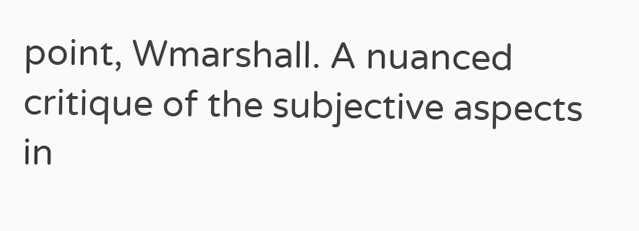point, Wmarshall. A nuanced critique of the subjective aspects in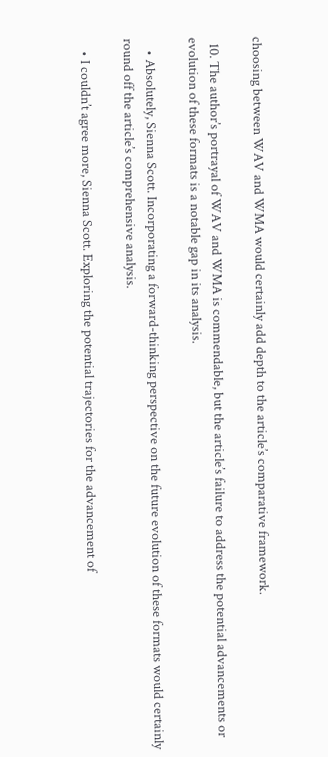choosing between WAV and WMA would certainly add depth to the article’s comparative framework.

  10. The author’s portrayal of WAV and WMA is commendable, but the article’s failure to address the potential advancements or evolution of these formats is a notable gap in its analysis.

    • Absolutely, Sienna Scott. Incorporating a forward-thinking perspective on the future evolution of these formats would certainly round off the article’s comprehensive analysis.

    • I couldn’t agree more, Sienna Scott. Exploring the potential trajectories for the advancement of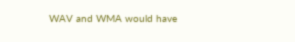WAV and WMA would have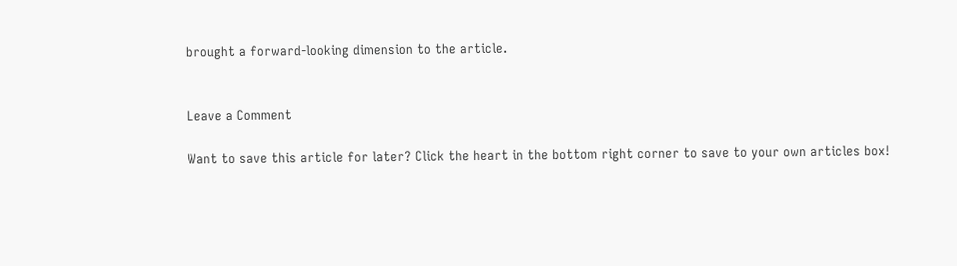brought a forward-looking dimension to the article.


Leave a Comment

Want to save this article for later? Click the heart in the bottom right corner to save to your own articles box!